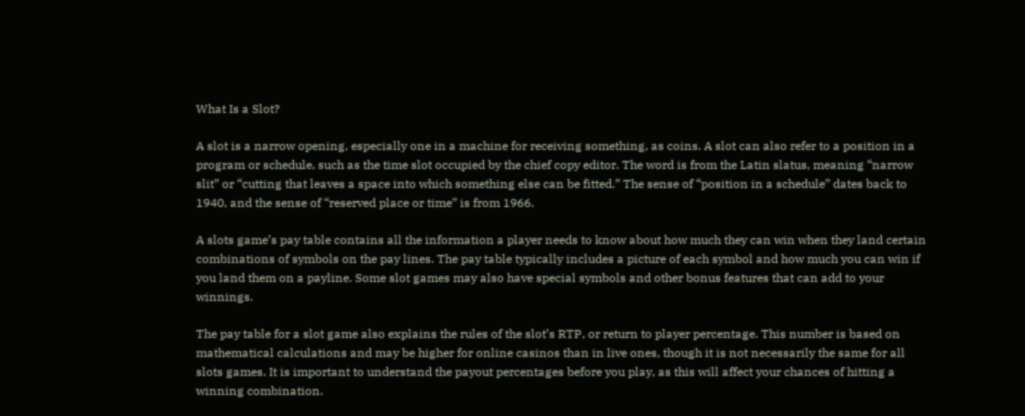What Is a Slot?

A slot is a narrow opening, especially one in a machine for receiving something, as coins. A slot can also refer to a position in a program or schedule, such as the time slot occupied by the chief copy editor. The word is from the Latin slatus, meaning “narrow slit” or “cutting that leaves a space into which something else can be fitted.” The sense of “position in a schedule” dates back to 1940, and the sense of “reserved place or time” is from 1966.

A slots game’s pay table contains all the information a player needs to know about how much they can win when they land certain combinations of symbols on the pay lines. The pay table typically includes a picture of each symbol and how much you can win if you land them on a payline. Some slot games may also have special symbols and other bonus features that can add to your winnings.

The pay table for a slot game also explains the rules of the slot’s RTP, or return to player percentage. This number is based on mathematical calculations and may be higher for online casinos than in live ones, though it is not necessarily the same for all slots games. It is important to understand the payout percentages before you play, as this will affect your chances of hitting a winning combination.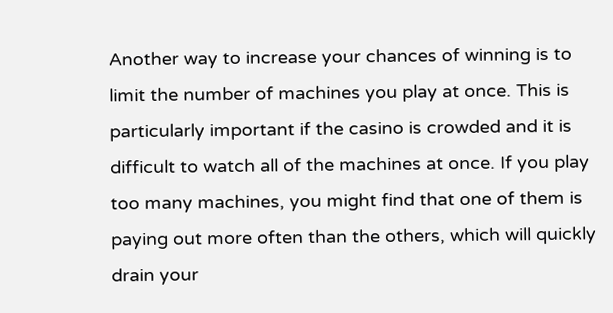Another way to increase your chances of winning is to limit the number of machines you play at once. This is particularly important if the casino is crowded and it is difficult to watch all of the machines at once. If you play too many machines, you might find that one of them is paying out more often than the others, which will quickly drain your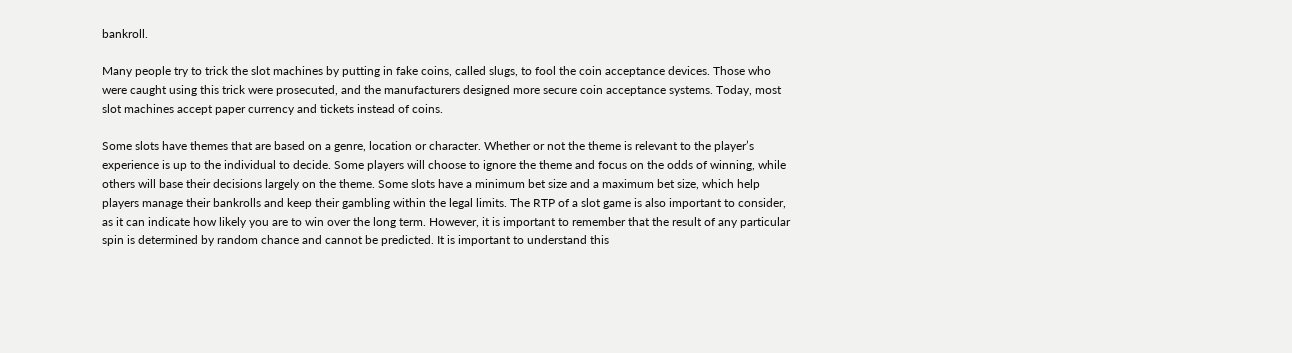bankroll.

Many people try to trick the slot machines by putting in fake coins, called slugs, to fool the coin acceptance devices. Those who were caught using this trick were prosecuted, and the manufacturers designed more secure coin acceptance systems. Today, most slot machines accept paper currency and tickets instead of coins.

Some slots have themes that are based on a genre, location or character. Whether or not the theme is relevant to the player’s experience is up to the individual to decide. Some players will choose to ignore the theme and focus on the odds of winning, while others will base their decisions largely on the theme. Some slots have a minimum bet size and a maximum bet size, which help players manage their bankrolls and keep their gambling within the legal limits. The RTP of a slot game is also important to consider, as it can indicate how likely you are to win over the long term. However, it is important to remember that the result of any particular spin is determined by random chance and cannot be predicted. It is important to understand this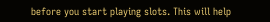before you start playing slots. This will help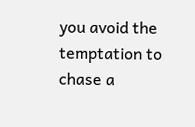you avoid the temptation to chase a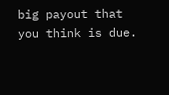big payout that you think is due.